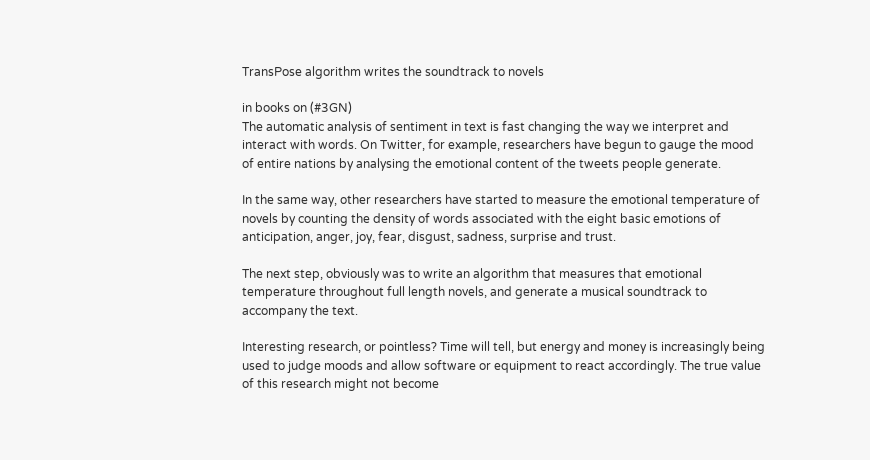TransPose algorithm writes the soundtrack to novels

in books on (#3GN)
The automatic analysis of sentiment in text is fast changing the way we interpret and interact with words. On Twitter, for example, researchers have begun to gauge the mood of entire nations by analysing the emotional content of the tweets people generate.

In the same way, other researchers have started to measure the emotional temperature of novels by counting the density of words associated with the eight basic emotions of anticipation, anger, joy, fear, disgust, sadness, surprise and trust.

The next step, obviously was to write an algorithm that measures that emotional temperature throughout full length novels, and generate a musical soundtrack to accompany the text.

Interesting research, or pointless? Time will tell, but energy and money is increasingly being used to judge moods and allow software or equipment to react accordingly. The true value of this research might not become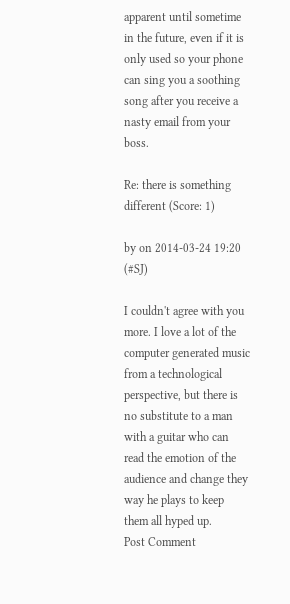apparent until sometime in the future, even if it is only used so your phone can sing you a soothing song after you receive a nasty email from your boss.

Re: there is something different (Score: 1)

by on 2014-03-24 19:20 (#SJ)

I couldn't agree with you more. I love a lot of the computer generated music from a technological perspective, but there is no substitute to a man with a guitar who can read the emotion of the audience and change they way he plays to keep them all hyped up.
Post Comment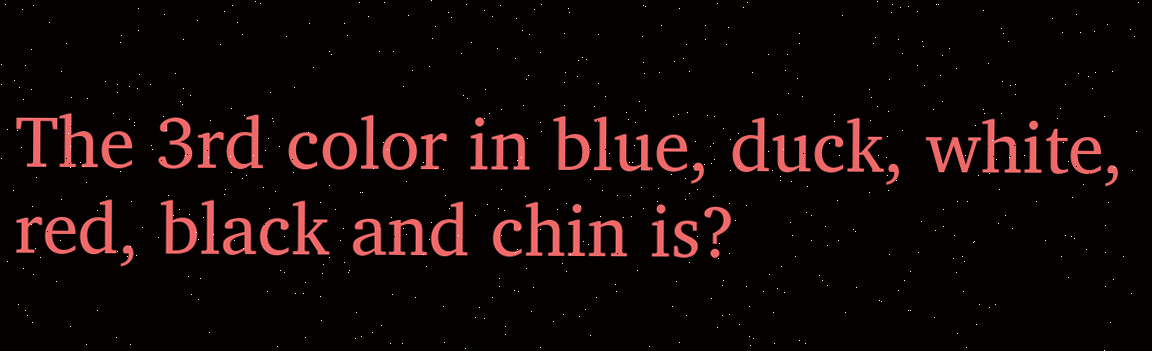The 3rd color in blue, duck, white, red, black and chin is?